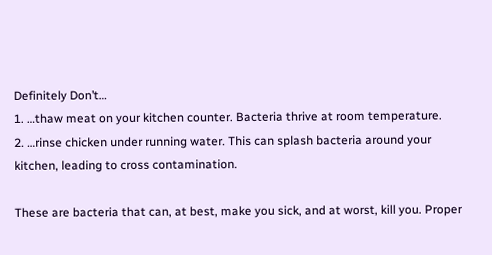Definitely Don’t…
1. …thaw meat on your kitchen counter. Bacteria thrive at room temperature.
2. …rinse chicken under running water. This can splash bacteria around your kitchen, leading to cross contamination.

These are bacteria that can, at best, make you sick, and at worst, kill you. Proper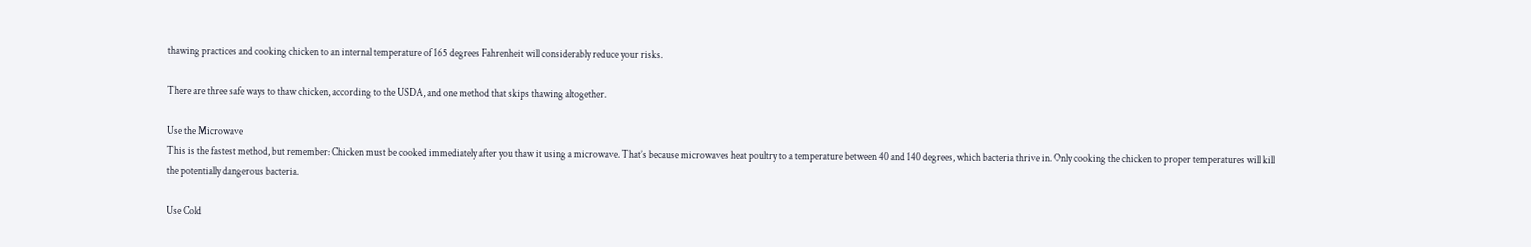thawing practices and cooking chicken to an internal temperature of 165 degrees Fahrenheit will considerably reduce your risks.

There are three safe ways to thaw chicken, according to the USDA, and one method that skips thawing altogether.

Use the Microwave
This is the fastest method, but remember: Chicken must be cooked immediately after you thaw it using a microwave. That’s because microwaves heat poultry to a temperature between 40 and 140 degrees, which bacteria thrive in. Only cooking the chicken to proper temperatures will kill the potentially dangerous bacteria.

Use Cold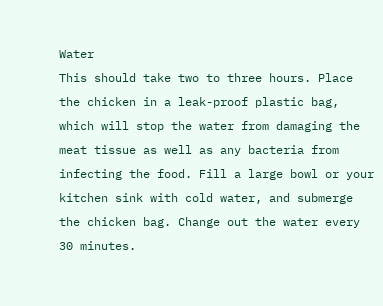Water
This should take two to three hours. Place the chicken in a leak-proof plastic bag, which will stop the water from damaging the meat tissue as well as any bacteria from infecting the food. Fill a large bowl or your kitchen sink with cold water, and submerge the chicken bag. Change out the water every 30 minutes.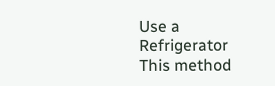Use a Refrigerator
This method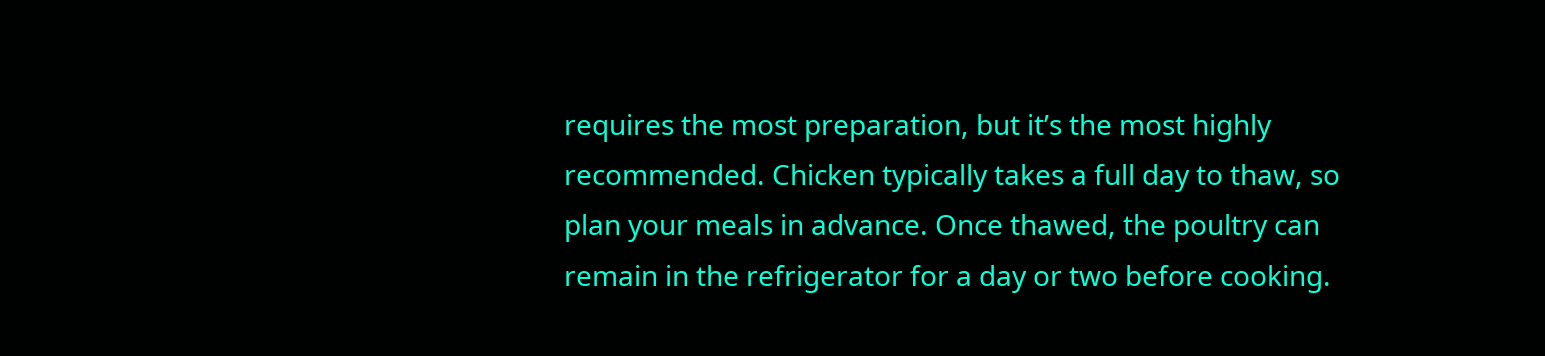requires the most preparation, but it’s the most highly recommended. Chicken typically takes a full day to thaw, so plan your meals in advance. Once thawed, the poultry can remain in the refrigerator for a day or two before cooking.